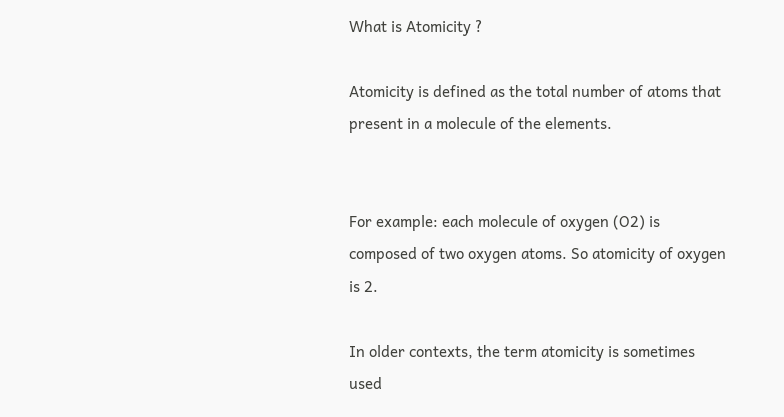What is Atomicity ?

Atomicity is defined as the total number of atoms that present in a molecule of the elements.


For example: each molecule of oxygen (O2) is composed of two oxygen atoms. So atomicity of oxygen is 2.

In older contexts, the term atomicity is sometimes used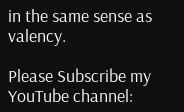in the same sense as valency.

Please Subscribe my YouTube channel: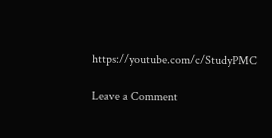https://youtube.com/c/StudyPMC

Leave a Comment